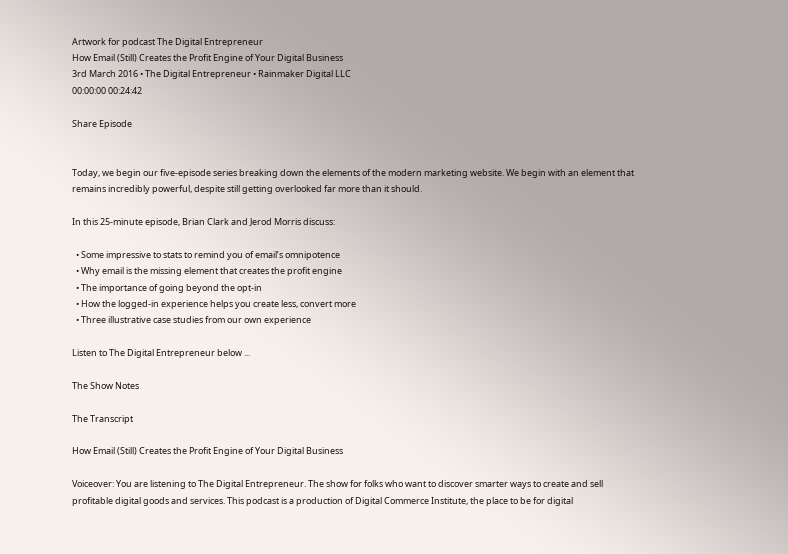Artwork for podcast The Digital Entrepreneur
How Email (Still) Creates the Profit Engine of Your Digital Business
3rd March 2016 • The Digital Entrepreneur • Rainmaker Digital LLC
00:00:00 00:24:42

Share Episode


Today, we begin our five-episode series breaking down the elements of the modern marketing website. We begin with an element that remains incredibly powerful, despite still getting overlooked far more than it should.

In this 25-minute episode, Brian Clark and Jerod Morris discuss:

  • Some impressive to stats to remind you of email’s omnipotence
  • Why email is the missing element that creates the profit engine
  • The importance of going beyond the opt-in
  • How the logged-in experience helps you create less, convert more
  • Three illustrative case studies from our own experience

Listen to The Digital Entrepreneur below ...

The Show Notes

The Transcript

How Email (Still) Creates the Profit Engine of Your Digital Business

Voiceover: You are listening to The Digital Entrepreneur. The show for folks who want to discover smarter ways to create and sell profitable digital goods and services. This podcast is a production of Digital Commerce Institute, the place to be for digital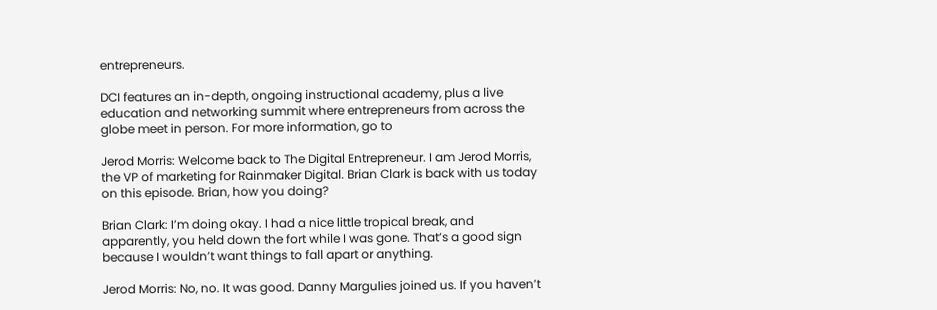entrepreneurs.

DCI features an in-depth, ongoing instructional academy, plus a live education and networking summit where entrepreneurs from across the globe meet in person. For more information, go to

Jerod Morris: Welcome back to The Digital Entrepreneur. I am Jerod Morris, the VP of marketing for Rainmaker Digital. Brian Clark is back with us today on this episode. Brian, how you doing?

Brian Clark: I’m doing okay. I had a nice little tropical break, and apparently, you held down the fort while I was gone. That’s a good sign because I wouldn’t want things to fall apart or anything.

Jerod Morris: No, no. It was good. Danny Margulies joined us. If you haven’t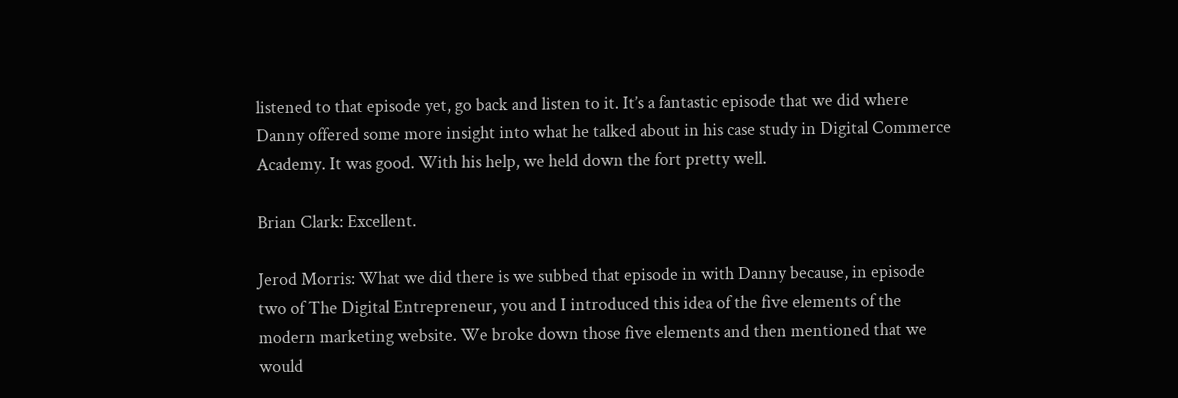listened to that episode yet, go back and listen to it. It’s a fantastic episode that we did where Danny offered some more insight into what he talked about in his case study in Digital Commerce Academy. It was good. With his help, we held down the fort pretty well.

Brian Clark: Excellent.

Jerod Morris: What we did there is we subbed that episode in with Danny because, in episode two of The Digital Entrepreneur, you and I introduced this idea of the five elements of the modern marketing website. We broke down those five elements and then mentioned that we would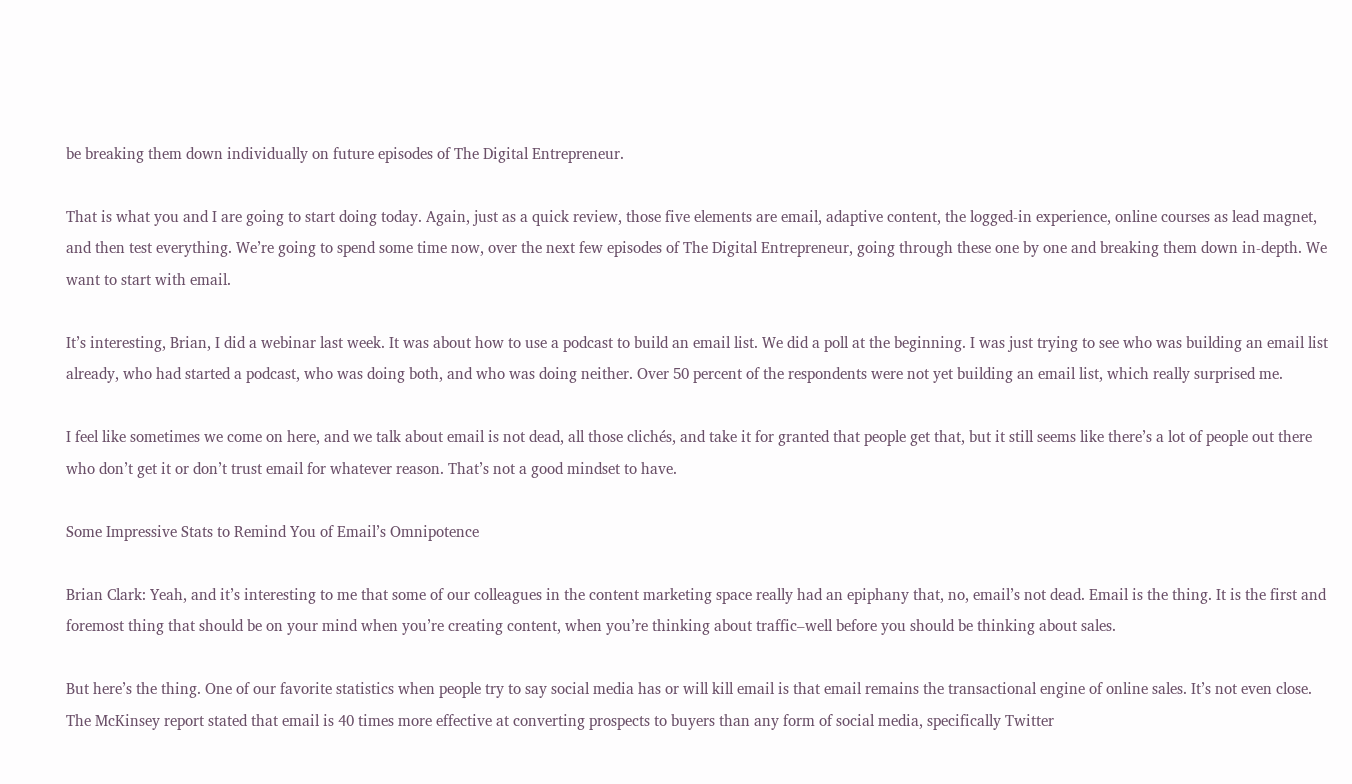be breaking them down individually on future episodes of The Digital Entrepreneur.

That is what you and I are going to start doing today. Again, just as a quick review, those five elements are email, adaptive content, the logged-in experience, online courses as lead magnet, and then test everything. We’re going to spend some time now, over the next few episodes of The Digital Entrepreneur, going through these one by one and breaking them down in-depth. We want to start with email.

It’s interesting, Brian, I did a webinar last week. It was about how to use a podcast to build an email list. We did a poll at the beginning. I was just trying to see who was building an email list already, who had started a podcast, who was doing both, and who was doing neither. Over 50 percent of the respondents were not yet building an email list, which really surprised me.

I feel like sometimes we come on here, and we talk about email is not dead, all those clichés, and take it for granted that people get that, but it still seems like there’s a lot of people out there who don’t get it or don’t trust email for whatever reason. That’s not a good mindset to have.

Some Impressive Stats to Remind You of Email’s Omnipotence

Brian Clark: Yeah, and it’s interesting to me that some of our colleagues in the content marketing space really had an epiphany that, no, email’s not dead. Email is the thing. It is the first and foremost thing that should be on your mind when you’re creating content, when you’re thinking about traffic–well before you should be thinking about sales.

But here’s the thing. One of our favorite statistics when people try to say social media has or will kill email is that email remains the transactional engine of online sales. It’s not even close. The McKinsey report stated that email is 40 times more effective at converting prospects to buyers than any form of social media, specifically Twitter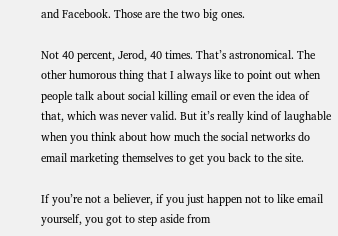and Facebook. Those are the two big ones.

Not 40 percent, Jerod, 40 times. That’s astronomical. The other humorous thing that I always like to point out when people talk about social killing email or even the idea of that, which was never valid. But it’s really kind of laughable when you think about how much the social networks do email marketing themselves to get you back to the site.

If you’re not a believer, if you just happen not to like email yourself, you got to step aside from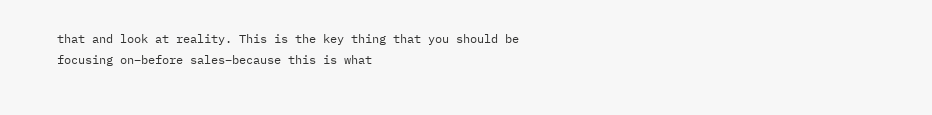that and look at reality. This is the key thing that you should be focusing on–before sales–because this is what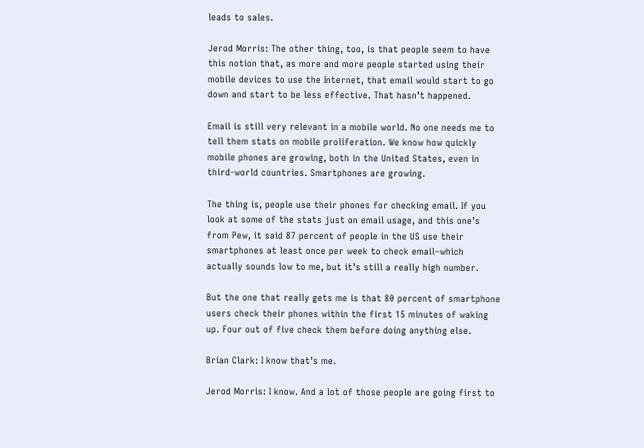leads to sales.

Jerod Morris: The other thing, too, is that people seem to have this notion that, as more and more people started using their mobile devices to use the Internet, that email would start to go down and start to be less effective. That hasn’t happened.

Email is still very relevant in a mobile world. No one needs me to tell them stats on mobile proliferation. We know how quickly mobile phones are growing, both in the United States, even in third-world countries. Smartphones are growing.

The thing is, people use their phones for checking email. If you look at some of the stats just on email usage, and this one’s from Pew, it said 87 percent of people in the US use their smartphones at least once per week to check email–which actually sounds low to me, but it’s still a really high number.

But the one that really gets me is that 80 percent of smartphone users check their phones within the first 15 minutes of waking up. Four out of five check them before doing anything else.

Brian Clark: I know that’s me.

Jerod Morris: I know. And a lot of those people are going first to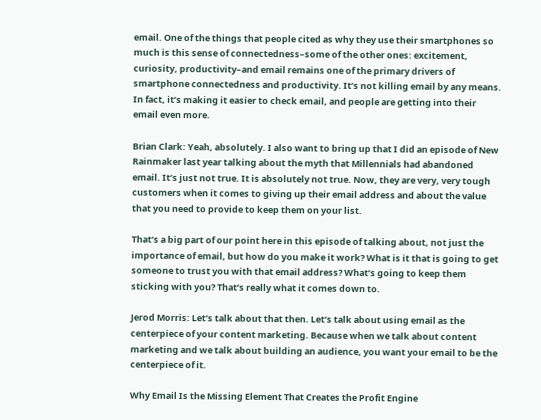email. One of the things that people cited as why they use their smartphones so much is this sense of connectedness–some of the other ones: excitement, curiosity, productivity–and email remains one of the primary drivers of smartphone connectedness and productivity. It’s not killing email by any means. In fact, it’s making it easier to check email, and people are getting into their email even more.

Brian Clark: Yeah, absolutely. I also want to bring up that I did an episode of New Rainmaker last year talking about the myth that Millennials had abandoned email. It’s just not true. It is absolutely not true. Now, they are very, very tough customers when it comes to giving up their email address and about the value that you need to provide to keep them on your list.

That’s a big part of our point here in this episode of talking about, not just the importance of email, but how do you make it work? What is it that is going to get someone to trust you with that email address? What’s going to keep them sticking with you? That’s really what it comes down to.

Jerod Morris: Let’s talk about that then. Let’s talk about using email as the centerpiece of your content marketing. Because when we talk about content marketing and we talk about building an audience, you want your email to be the centerpiece of it.

Why Email Is the Missing Element That Creates the Profit Engine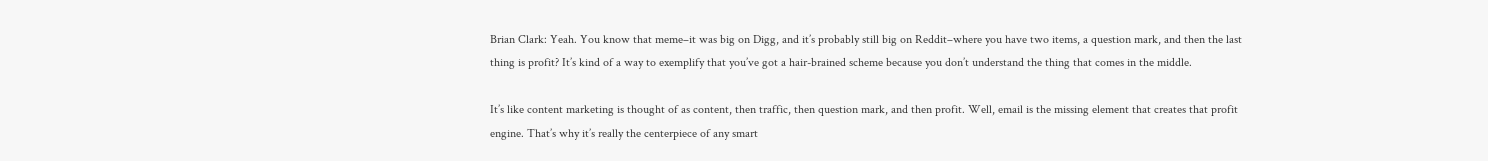Brian Clark: Yeah. You know that meme–it was big on Digg, and it’s probably still big on Reddit–where you have two items, a question mark, and then the last thing is profit? It’s kind of a way to exemplify that you’ve got a hair-brained scheme because you don’t understand the thing that comes in the middle.

It’s like content marketing is thought of as content, then traffic, then question mark, and then profit. Well, email is the missing element that creates that profit engine. That’s why it’s really the centerpiece of any smart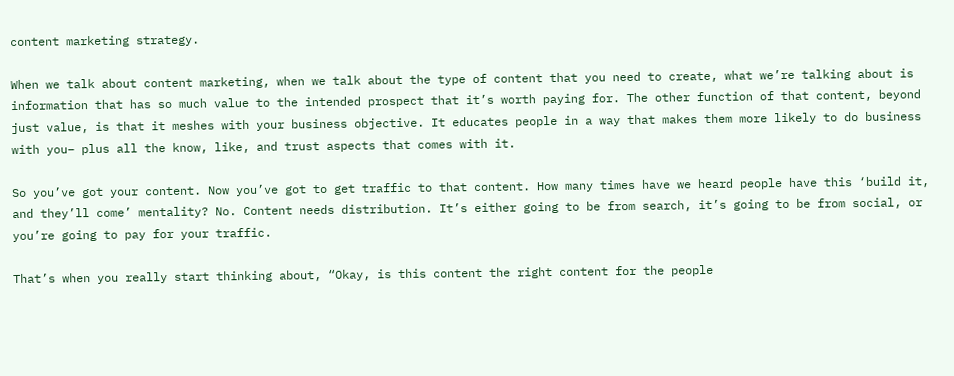content marketing strategy.

When we talk about content marketing, when we talk about the type of content that you need to create, what we’re talking about is information that has so much value to the intended prospect that it’s worth paying for. The other function of that content, beyond just value, is that it meshes with your business objective. It educates people in a way that makes them more likely to do business with you– plus all the know, like, and trust aspects that comes with it.

So you’ve got your content. Now you’ve got to get traffic to that content. How many times have we heard people have this ‘build it, and they’ll come’ mentality? No. Content needs distribution. It’s either going to be from search, it’s going to be from social, or you’re going to pay for your traffic.

That’s when you really start thinking about, “Okay, is this content the right content for the people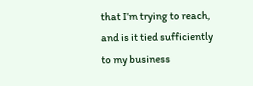that I’m trying to reach, and is it tied sufficiently to my business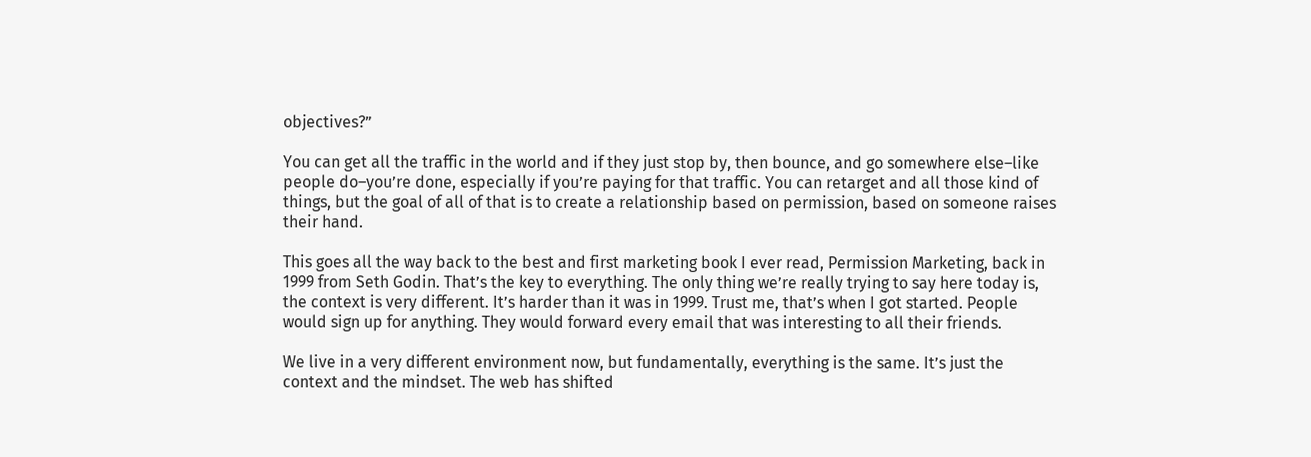objectives?”

You can get all the traffic in the world and if they just stop by, then bounce, and go somewhere else–like people do–you’re done, especially if you’re paying for that traffic. You can retarget and all those kind of things, but the goal of all of that is to create a relationship based on permission, based on someone raises their hand.

This goes all the way back to the best and first marketing book I ever read, Permission Marketing, back in 1999 from Seth Godin. That’s the key to everything. The only thing we’re really trying to say here today is, the context is very different. It’s harder than it was in 1999. Trust me, that’s when I got started. People would sign up for anything. They would forward every email that was interesting to all their friends.

We live in a very different environment now, but fundamentally, everything is the same. It’s just the context and the mindset. The web has shifted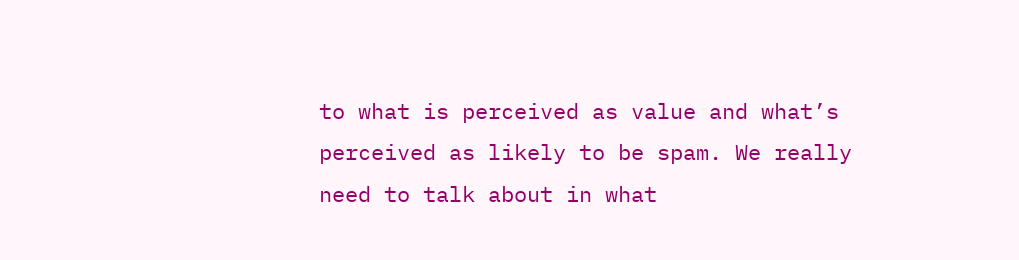to what is perceived as value and what’s perceived as likely to be spam. We really need to talk about in what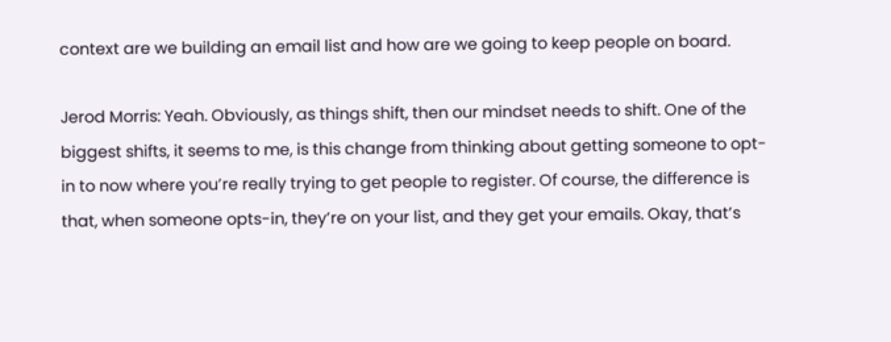context are we building an email list and how are we going to keep people on board.

Jerod Morris: Yeah. Obviously, as things shift, then our mindset needs to shift. One of the biggest shifts, it seems to me, is this change from thinking about getting someone to opt-in to now where you’re really trying to get people to register. Of course, the difference is that, when someone opts-in, they’re on your list, and they get your emails. Okay, that’s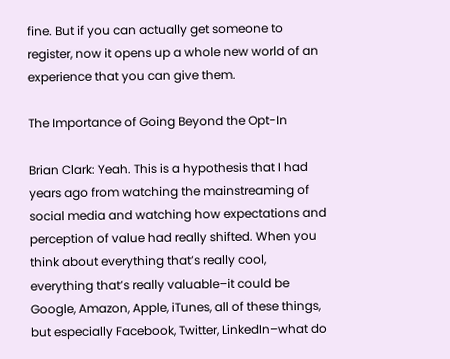fine. But if you can actually get someone to register, now it opens up a whole new world of an experience that you can give them.

The Importance of Going Beyond the Opt-In

Brian Clark: Yeah. This is a hypothesis that I had years ago from watching the mainstreaming of social media and watching how expectations and perception of value had really shifted. When you think about everything that’s really cool, everything that’s really valuable–it could be Google, Amazon, Apple, iTunes, all of these things, but especially Facebook, Twitter, LinkedIn–what do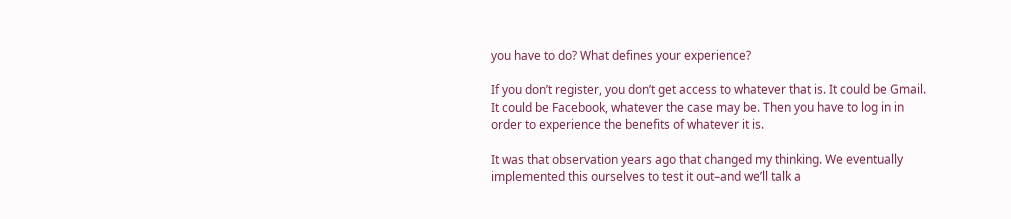you have to do? What defines your experience?

If you don’t register, you don’t get access to whatever that is. It could be Gmail. It could be Facebook, whatever the case may be. Then you have to log in in order to experience the benefits of whatever it is.

It was that observation years ago that changed my thinking. We eventually implemented this ourselves to test it out–and we’ll talk a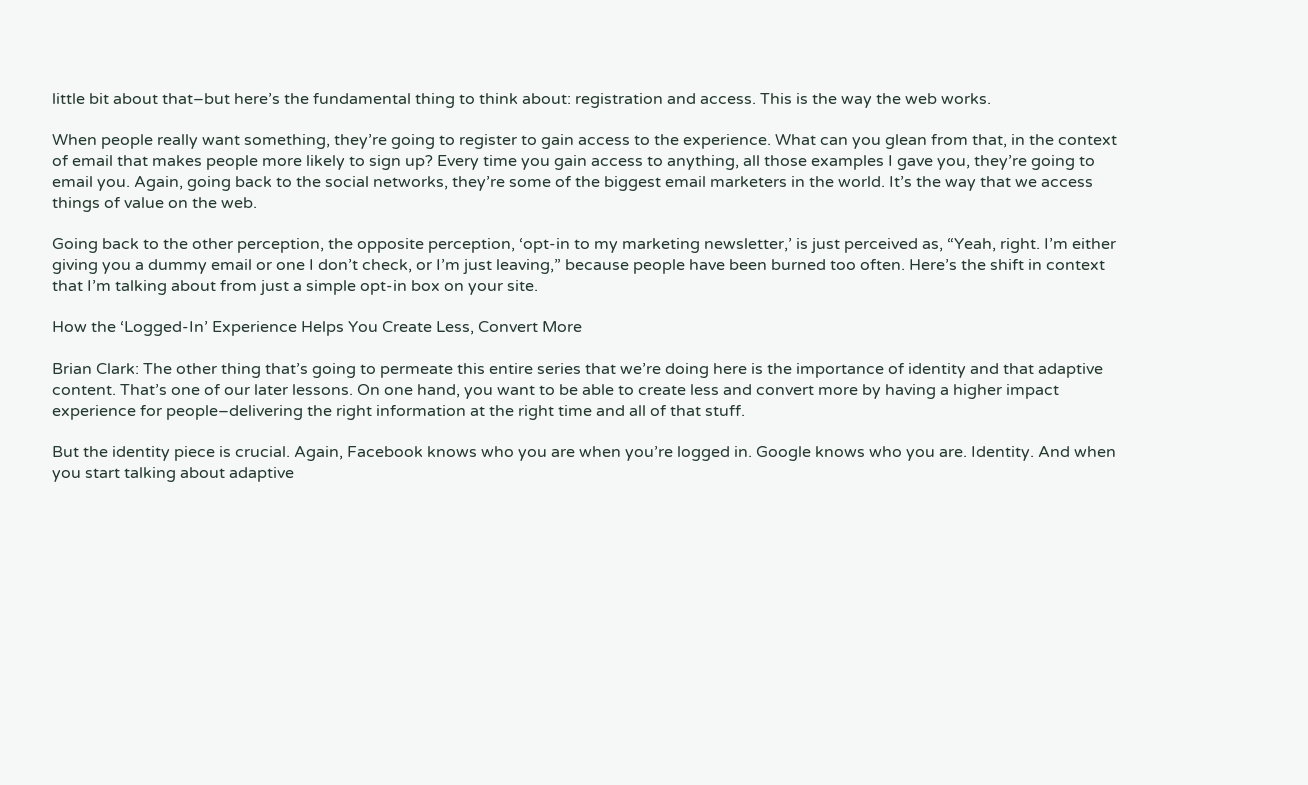little bit about that–but here’s the fundamental thing to think about: registration and access. This is the way the web works.

When people really want something, they’re going to register to gain access to the experience. What can you glean from that, in the context of email that makes people more likely to sign up? Every time you gain access to anything, all those examples I gave you, they’re going to email you. Again, going back to the social networks, they’re some of the biggest email marketers in the world. It’s the way that we access things of value on the web.

Going back to the other perception, the opposite perception, ‘opt-in to my marketing newsletter,’ is just perceived as, “Yeah, right. I’m either giving you a dummy email or one I don’t check, or I’m just leaving,” because people have been burned too often. Here’s the shift in context that I’m talking about from just a simple opt-in box on your site.

How the ‘Logged-In’ Experience Helps You Create Less, Convert More

Brian Clark: The other thing that’s going to permeate this entire series that we’re doing here is the importance of identity and that adaptive content. That’s one of our later lessons. On one hand, you want to be able to create less and convert more by having a higher impact experience for people–delivering the right information at the right time and all of that stuff.

But the identity piece is crucial. Again, Facebook knows who you are when you’re logged in. Google knows who you are. Identity. And when you start talking about adaptive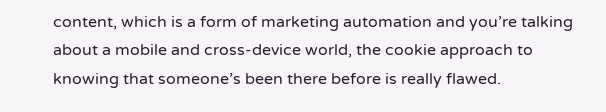content, which is a form of marketing automation and you’re talking about a mobile and cross-device world, the cookie approach to knowing that someone’s been there before is really flawed.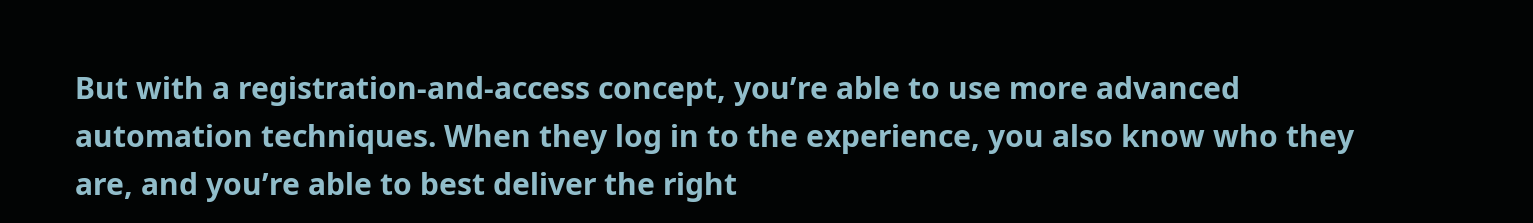But with a registration-and-access concept, you’re able to use more advanced automation techniques. When they log in to the experience, you also know who they are, and you’re able to best deliver the right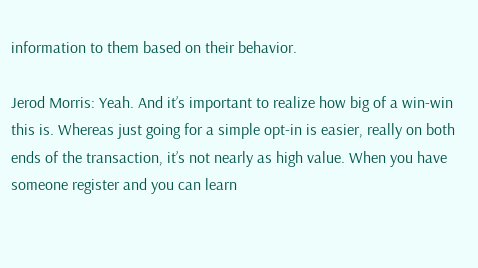information to them based on their behavior.

Jerod Morris: Yeah. And it’s important to realize how big of a win-win this is. Whereas just going for a simple opt-in is easier, really on both ends of the transaction, it’s not nearly as high value. When you have someone register and you can learn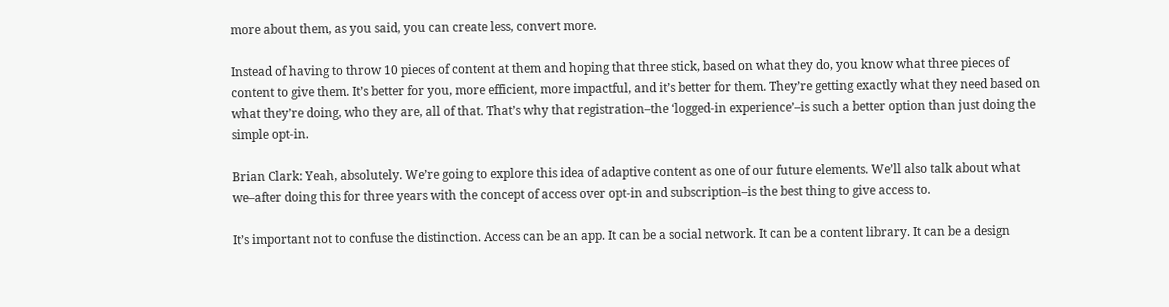more about them, as you said, you can create less, convert more.

Instead of having to throw 10 pieces of content at them and hoping that three stick, based on what they do, you know what three pieces of content to give them. It’s better for you, more efficient, more impactful, and it’s better for them. They’re getting exactly what they need based on what they’re doing, who they are, all of that. That’s why that registration–the ‘logged-in experience’–is such a better option than just doing the simple opt-in.

Brian Clark: Yeah, absolutely. We’re going to explore this idea of adaptive content as one of our future elements. We’ll also talk about what we–after doing this for three years with the concept of access over opt-in and subscription–is the best thing to give access to.

It’s important not to confuse the distinction. Access can be an app. It can be a social network. It can be a content library. It can be a design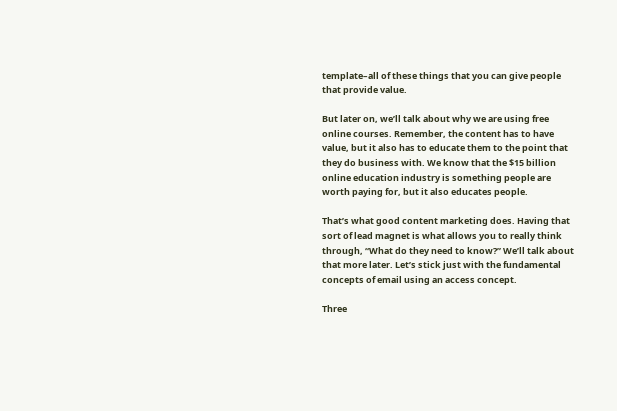template–all of these things that you can give people that provide value.

But later on, we’ll talk about why we are using free online courses. Remember, the content has to have value, but it also has to educate them to the point that they do business with. We know that the $15 billion online education industry is something people are worth paying for, but it also educates people.

That’s what good content marketing does. Having that sort of lead magnet is what allows you to really think through, “What do they need to know?” We’ll talk about that more later. Let’s stick just with the fundamental concepts of email using an access concept.

Three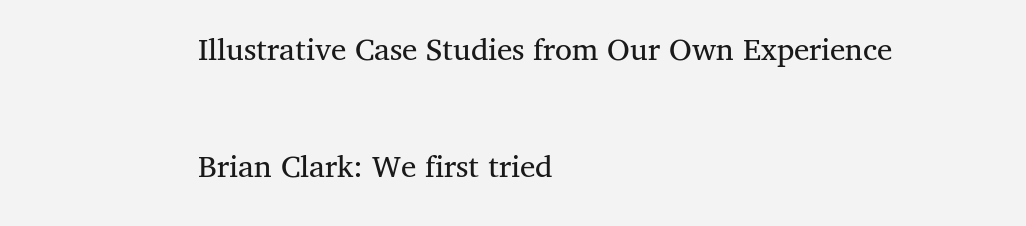Illustrative Case Studies from Our Own Experience

Brian Clark: We first tried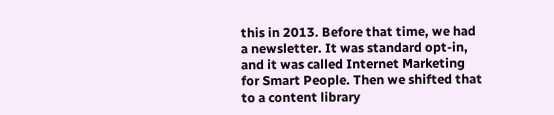this in 2013. Before that time, we had a newsletter. It was standard opt-in, and it was called Internet Marketing for Smart People. Then we shifted that to a content library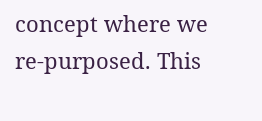concept where we re-purposed. This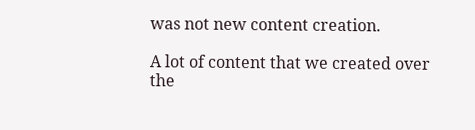was not new content creation.

A lot of content that we created over the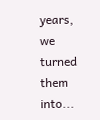years, we turned them into...